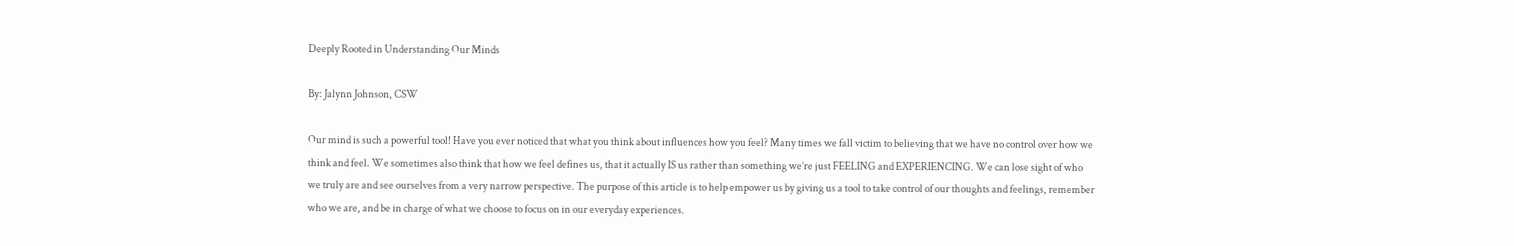Deeply Rooted in Understanding Our Minds

By: Jalynn Johnson, CSW

Our mind is such a powerful tool! Have you ever noticed that what you think about influences how you feel? Many times we fall victim to believing that we have no control over how we think and feel. We sometimes also think that how we feel defines us, that it actually IS us rather than something we’re just FEELING and EXPERIENCING. We can lose sight of who we truly are and see ourselves from a very narrow perspective. The purpose of this article is to help empower us by giving us a tool to take control of our thoughts and feelings, remember who we are, and be in charge of what we choose to focus on in our everyday experiences.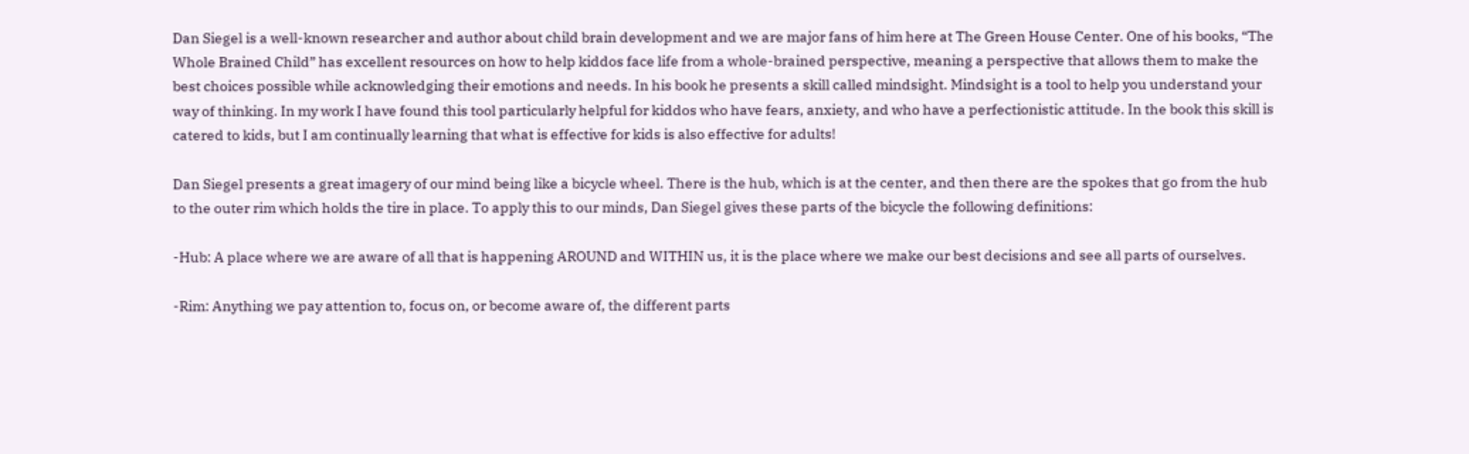Dan Siegel is a well-known researcher and author about child brain development and we are major fans of him here at The Green House Center. One of his books, “The Whole Brained Child” has excellent resources on how to help kiddos face life from a whole-brained perspective, meaning a perspective that allows them to make the best choices possible while acknowledging their emotions and needs. In his book he presents a skill called mindsight. Mindsight is a tool to help you understand your way of thinking. In my work I have found this tool particularly helpful for kiddos who have fears, anxiety, and who have a perfectionistic attitude. In the book this skill is catered to kids, but I am continually learning that what is effective for kids is also effective for adults!

Dan Siegel presents a great imagery of our mind being like a bicycle wheel. There is the hub, which is at the center, and then there are the spokes that go from the hub to the outer rim which holds the tire in place. To apply this to our minds, Dan Siegel gives these parts of the bicycle the following definitions:

-Hub: A place where we are aware of all that is happening AROUND and WITHIN us, it is the place where we make our best decisions and see all parts of ourselves.

-Rim: Anything we pay attention to, focus on, or become aware of, the different parts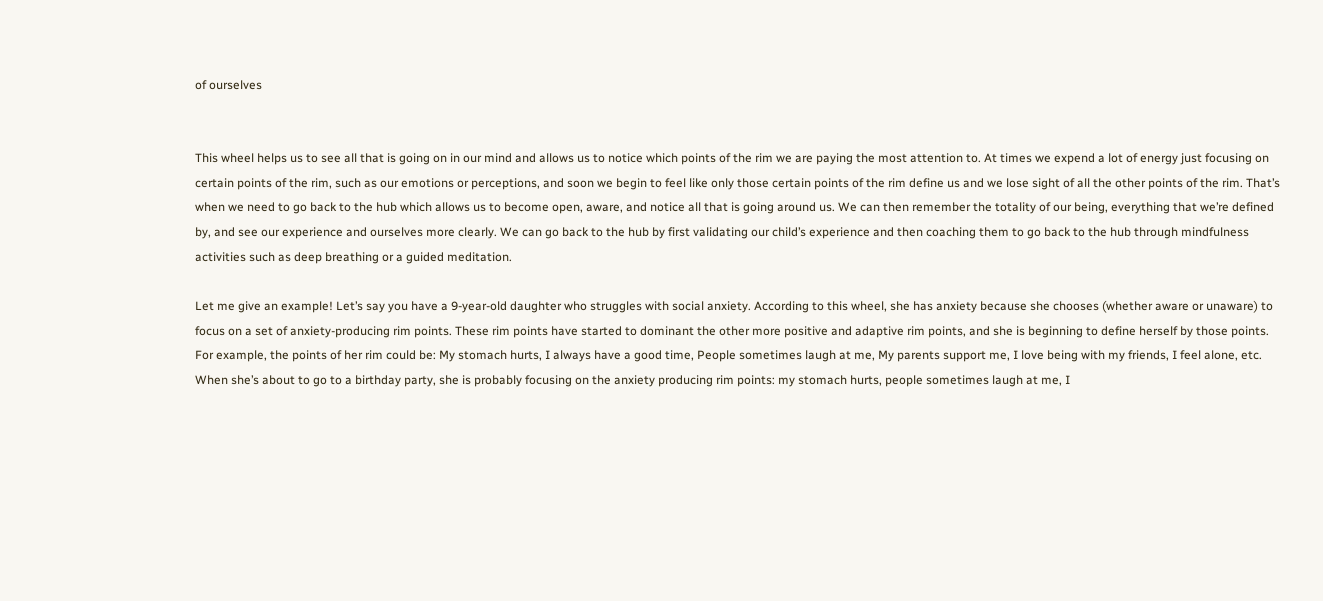of ourselves


This wheel helps us to see all that is going on in our mind and allows us to notice which points of the rim we are paying the most attention to. At times we expend a lot of energy just focusing on certain points of the rim, such as our emotions or perceptions, and soon we begin to feel like only those certain points of the rim define us and we lose sight of all the other points of the rim. That’s when we need to go back to the hub which allows us to become open, aware, and notice all that is going around us. We can then remember the totality of our being, everything that we’re defined by, and see our experience and ourselves more clearly. We can go back to the hub by first validating our child’s experience and then coaching them to go back to the hub through mindfulness activities such as deep breathing or a guided meditation.

Let me give an example! Let’s say you have a 9-year-old daughter who struggles with social anxiety. According to this wheel, she has anxiety because she chooses (whether aware or unaware) to focus on a set of anxiety-producing rim points. These rim points have started to dominant the other more positive and adaptive rim points, and she is beginning to define herself by those points. For example, the points of her rim could be: My stomach hurts, I always have a good time, People sometimes laugh at me, My parents support me, I love being with my friends, I feel alone, etc. When she’s about to go to a birthday party, she is probably focusing on the anxiety producing rim points: my stomach hurts, people sometimes laugh at me, I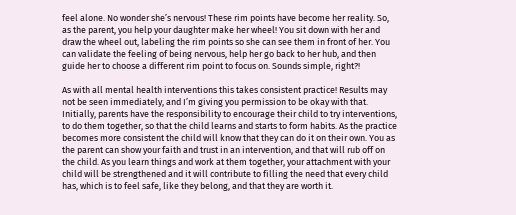feel alone. No wonder she’s nervous! These rim points have become her reality. So, as the parent, you help your daughter make her wheel! You sit down with her and draw the wheel out, labeling the rim points so she can see them in front of her. You can validate the feeling of being nervous, help her go back to her hub, and then guide her to choose a different rim point to focus on. Sounds simple, right?!

As with all mental health interventions this takes consistent practice! Results may not be seen immediately, and I’m giving you permission to be okay with that. Initially, parents have the responsibility to encourage their child to try interventions, to do them together, so that the child learns and starts to form habits. As the practice becomes more consistent the child will know that they can do it on their own. You as the parent can show your faith and trust in an intervention, and that will rub off on the child. As you learn things and work at them together, your attachment with your child will be strengthened and it will contribute to filling the need that every child has, which is to feel safe, like they belong, and that they are worth it.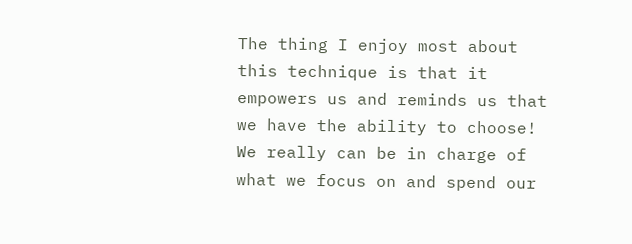The thing I enjoy most about this technique is that it empowers us and reminds us that we have the ability to choose! We really can be in charge of what we focus on and spend our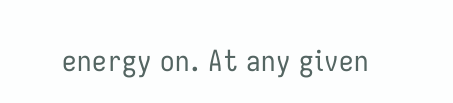energy on. At any given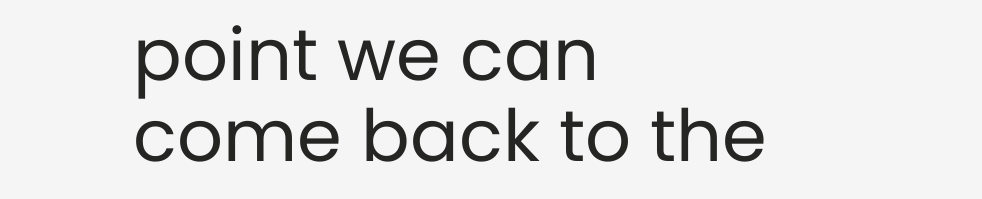point we can come back to the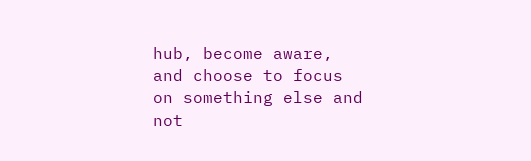hub, become aware, and choose to focus on something else and not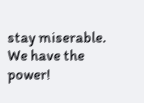stay miserable. We have the power!